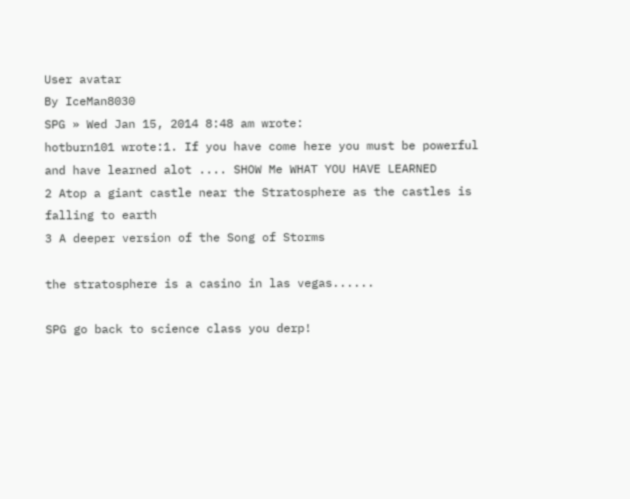User avatar
By IceMan8030
SPG » Wed Jan 15, 2014 8:48 am wrote:
hotburn101 wrote:1. If you have come here you must be powerful and have learned alot .... SHOW Me WHAT YOU HAVE LEARNED
2 Atop a giant castle near the Stratosphere as the castles is falling to earth
3 A deeper version of the Song of Storms

the stratosphere is a casino in las vegas......

SPG go back to science class you derp!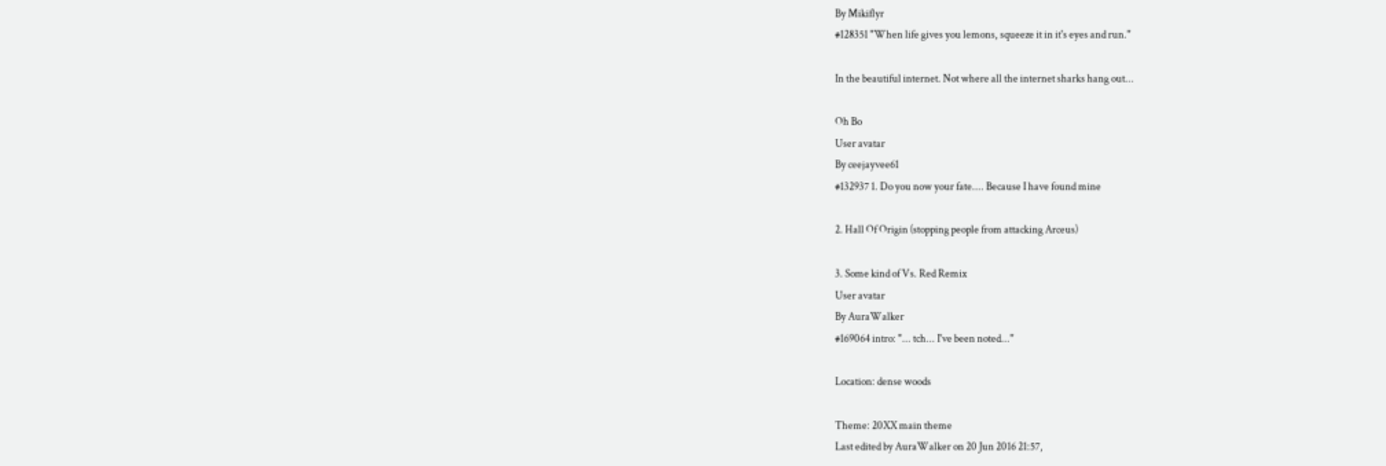By Mikiflyr
#128351 "When life gives you lemons, squeeze it in it's eyes and run."

In the beautiful internet. Not where all the internet sharks hang out...

Oh Bo
User avatar
By ceejayvee61
#132937 1. Do you now your fate.... Because I have found mine

2. Hall Of Origin (stopping people from attacking Arceus)

3. Some kind of Vs. Red Remix
User avatar
By AuraWalker
#169064 intro: "... tch... I've been noted..."

Location: dense woods

Theme: 20XX main theme
Last edited by AuraWalker on 20 Jun 2016 21:57,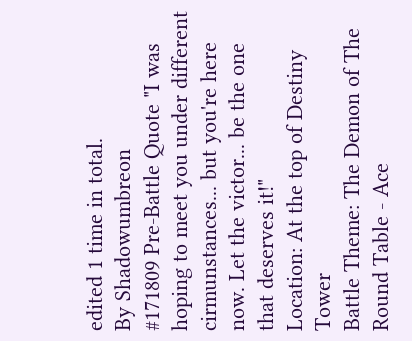edited 1 time in total.
By Shadowumbreon
#171809 Pre-Battle Quote "I was hoping to meet you under different cirmunstances... but you're here now. Let the victor... be the one that deserves it!"
Location: At the top of Destiny Tower
Battle Theme: The Demon of The Round Table - Ace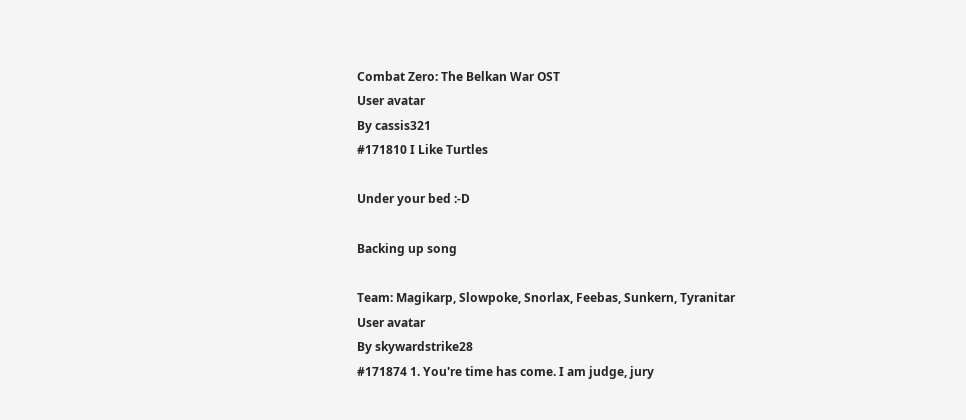Combat Zero: The Belkan War OST
User avatar
By cassis321
#171810 I Like Turtles

Under your bed :-D

Backing up song

Team: Magikarp, Slowpoke, Snorlax, Feebas, Sunkern, Tyranitar
User avatar
By skywardstrike28
#171874 1. You're time has come. I am judge, jury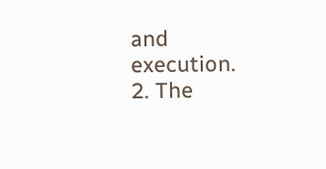and execution.
2. The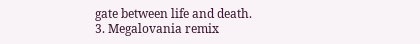gate between life and death.
3. Megalovania remix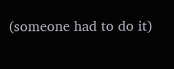(someone had to do it)